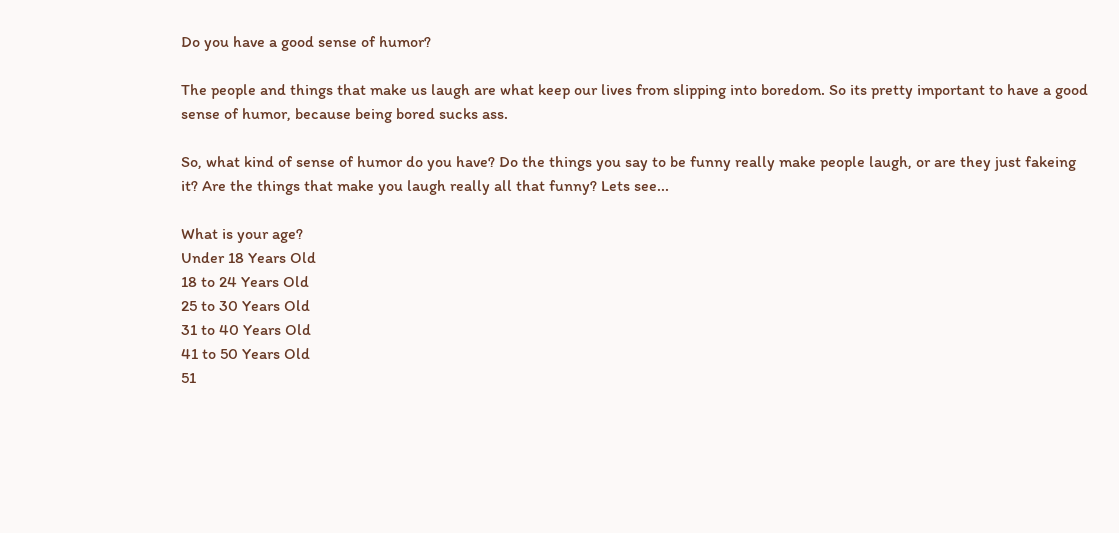Do you have a good sense of humor?

The people and things that make us laugh are what keep our lives from slipping into boredom. So its pretty important to have a good sense of humor, because being bored sucks ass.

So, what kind of sense of humor do you have? Do the things you say to be funny really make people laugh, or are they just fakeing it? Are the things that make you laugh really all that funny? Lets see...

What is your age?
Under 18 Years Old
18 to 24 Years Old
25 to 30 Years Old
31 to 40 Years Old
41 to 50 Years Old
51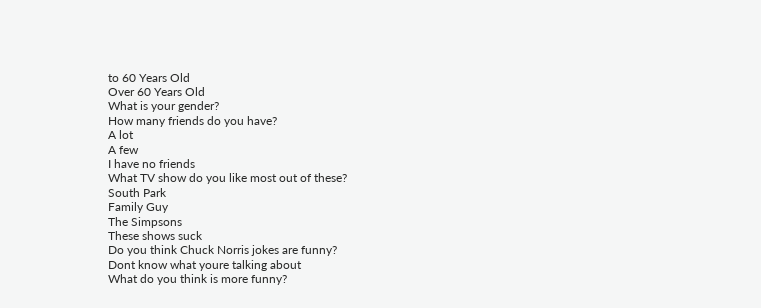to 60 Years Old
Over 60 Years Old
What is your gender?
How many friends do you have?
A lot
A few
I have no friends
What TV show do you like most out of these?
South Park
Family Guy
The Simpsons
These shows suck
Do you think Chuck Norris jokes are funny?
Dont know what youre talking about
What do you think is more funny?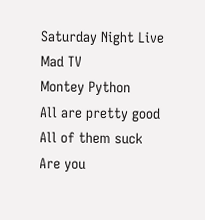Saturday Night Live
Mad TV
Montey Python
All are pretty good
All of them suck
Are you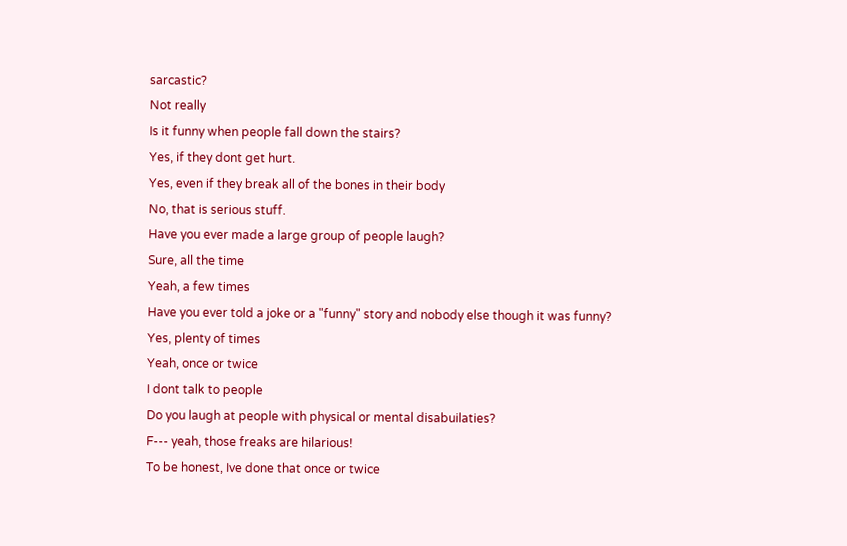sarcastic?
Not really
Is it funny when people fall down the stairs?
Yes, if they dont get hurt.
Yes, even if they break all of the bones in their body
No, that is serious stuff.
Have you ever made a large group of people laugh?
Sure, all the time
Yeah, a few times
Have you ever told a joke or a "funny" story and nobody else though it was funny?
Yes, plenty of times
Yeah, once or twice
I dont talk to people
Do you laugh at people with physical or mental disabuilaties?
F--- yeah, those freaks are hilarious!
To be honest, Ive done that once or twice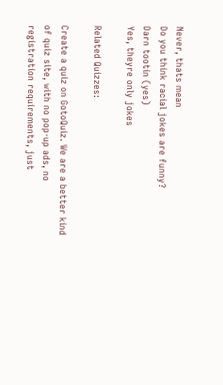Never, thats mean
Do you think racial jokes are funny?
Darn tootin (yes)
Yes, theyre only jokes

Related Quizzes:

Create a quiz on GotoQuiz. We are a better kind of quiz site, with no pop-up ads, no registration requirements, just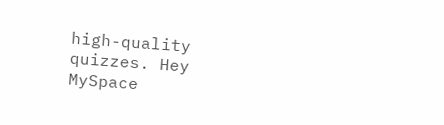high-quality quizzes. Hey MySpace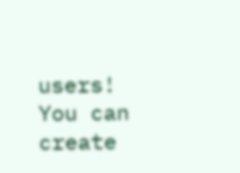users! You can create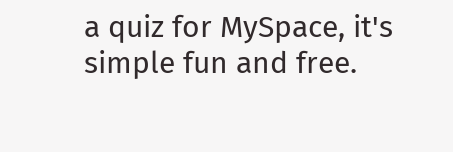a quiz for MySpace, it's simple fun and free.